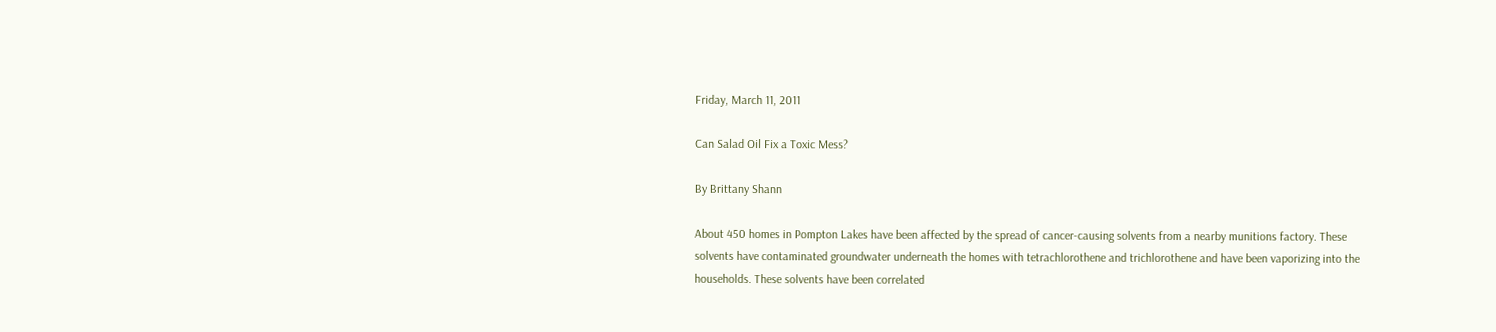Friday, March 11, 2011

Can Salad Oil Fix a Toxic Mess?

By Brittany Shann

About 450 homes in Pompton Lakes have been affected by the spread of cancer-causing solvents from a nearby munitions factory. These solvents have contaminated groundwater underneath the homes with tetrachlorothene and trichlorothene and have been vaporizing into the households. These solvents have been correlated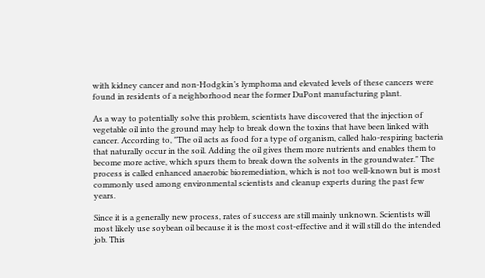with kidney cancer and non-Hodgkin’s lymphoma and elevated levels of these cancers were found in residents of a neighborhood near the former DuPont manufacturing plant.

As a way to potentially solve this problem, scientists have discovered that the injection of vegetable oil into the ground may help to break down the toxins that have been linked with cancer. According to, "The oil acts as food for a type of organism, called halo-respiring bacteria that naturally occur in the soil. Adding the oil gives them more nutrients and enables them to become more active, which spurs them to break down the solvents in the groundwater." The process is called enhanced anaerobic bioremediation, which is not too well-known but is most commonly used among environmental scientists and cleanup experts during the past few years.

Since it is a generally new process, rates of success are still mainly unknown. Scientists will most likely use soybean oil because it is the most cost-effective and it will still do the intended job. This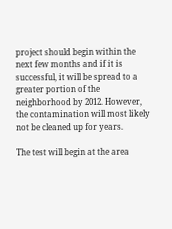project should begin within the next few months and if it is successful, it will be spread to a greater portion of the neighborhood by 2012. However, the contamination will most likely not be cleaned up for years.

The test will begin at the area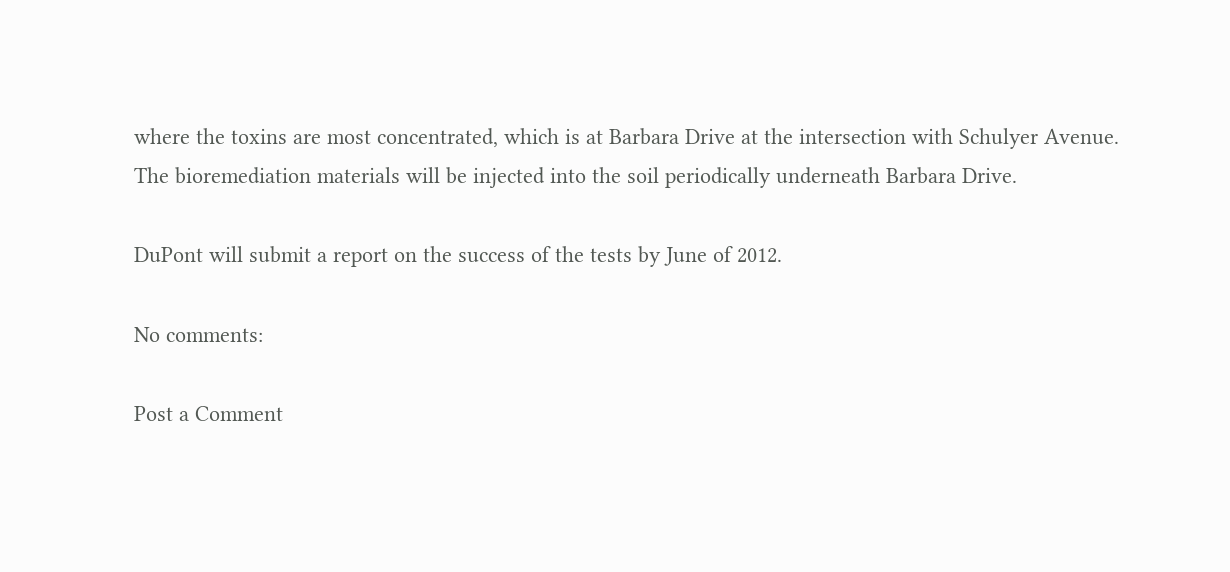where the toxins are most concentrated, which is at Barbara Drive at the intersection with Schulyer Avenue. The bioremediation materials will be injected into the soil periodically underneath Barbara Drive.

DuPont will submit a report on the success of the tests by June of 2012.

No comments:

Post a Comment